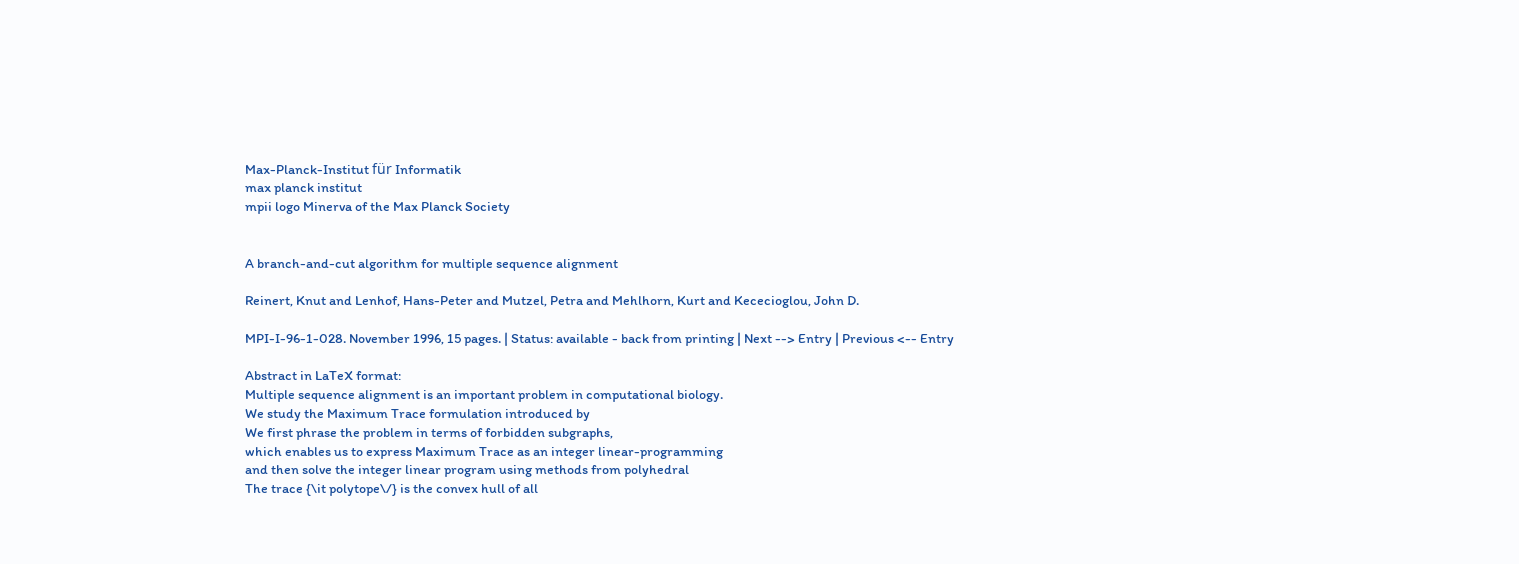Max-Planck-Institut für Informatik
max planck institut
mpii logo Minerva of the Max Planck Society


A branch-and-cut algorithm for multiple sequence alignment

Reinert, Knut and Lenhof, Hans-Peter and Mutzel, Petra and Mehlhorn, Kurt and Kececioglou, John D.

MPI-I-96-1-028. November 1996, 15 pages. | Status: available - back from printing | Next --> Entry | Previous <-- Entry

Abstract in LaTeX format:
Multiple sequence alignment is an important problem in computational biology.
We study the Maximum Trace formulation introduced by
We first phrase the problem in terms of forbidden subgraphs,
which enables us to express Maximum Trace as an integer linear-programming
and then solve the integer linear program using methods from polyhedral
The trace {\it polytope\/} is the convex hull of all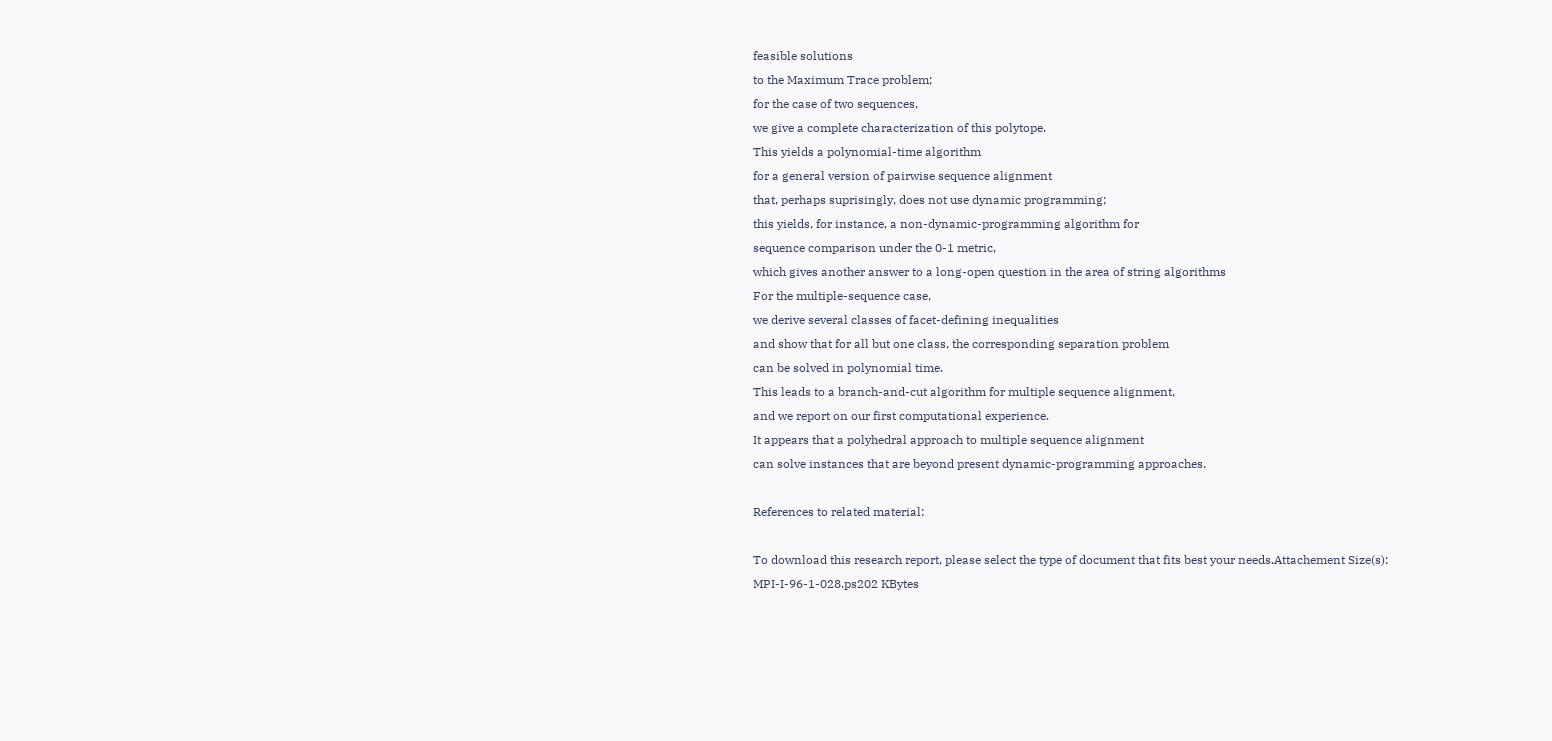feasible solutions
to the Maximum Trace problem;
for the case of two sequences,
we give a complete characterization of this polytope.
This yields a polynomial-time algorithm
for a general version of pairwise sequence alignment
that, perhaps suprisingly, does not use dynamic programming;
this yields, for instance, a non-dynamic-programming algorithm for
sequence comparison under the 0-1 metric,
which gives another answer to a long-open question in the area of string algorithms
For the multiple-sequence case,
we derive several classes of facet-defining inequalities
and show that for all but one class, the corresponding separation problem
can be solved in polynomial time.
This leads to a branch-and-cut algorithm for multiple sequence alignment,
and we report on our first computational experience.
It appears that a polyhedral approach to multiple sequence alignment
can solve instances that are beyond present dynamic-programming approaches.

References to related material:

To download this research report, please select the type of document that fits best your needs.Attachement Size(s):
MPI-I-96-1-028.ps202 KBytes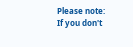Please note: If you don't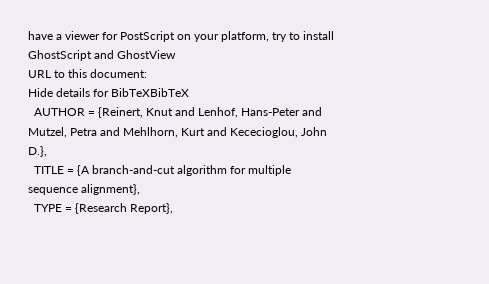have a viewer for PostScript on your platform, try to install GhostScript and GhostView
URL to this document:
Hide details for BibTeXBibTeX
  AUTHOR = {Reinert, Knut and Lenhof, Hans-Peter and Mutzel, Petra and Mehlhorn, Kurt and Kececioglou, John D.},
  TITLE = {A branch-and-cut algorithm for multiple sequence alignment},
  TYPE = {Research Report},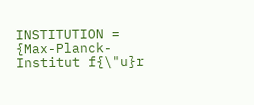INSTITUTION = {Max-Planck-Institut f{\"u}r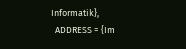Informatik},
  ADDRESS = {Im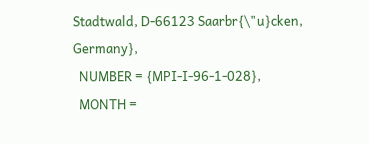Stadtwald, D-66123 Saarbr{\"u}cken, Germany},
  NUMBER = {MPI-I-96-1-028},
  MONTH =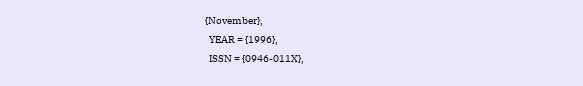{November},
  YEAR = {1996},
  ISSN = {0946-011X},